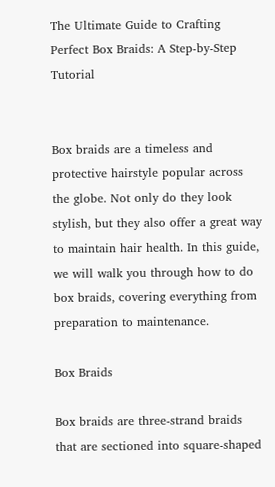The Ultimate Guide to Crafting Perfect Box Braids: A Step-by-Step Tutorial


Box braids are a timeless and protective hairstyle popular across the globe. Not only do they look stylish, but they also offer a great way to maintain hair health. In this guide, we will walk you through how to do box braids, covering everything from preparation to maintenance.

Box Braids

Box braids are three-strand braids that are sectioned into square-shaped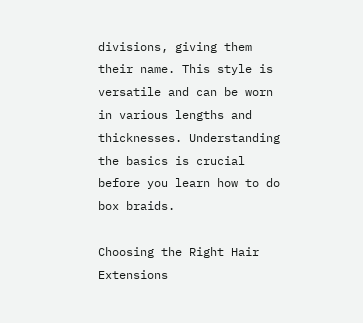divisions, giving them their name. This style is versatile and can be worn in various lengths and thicknesses. Understanding the basics is crucial before you learn how to do box braids.

Choosing the Right Hair Extensions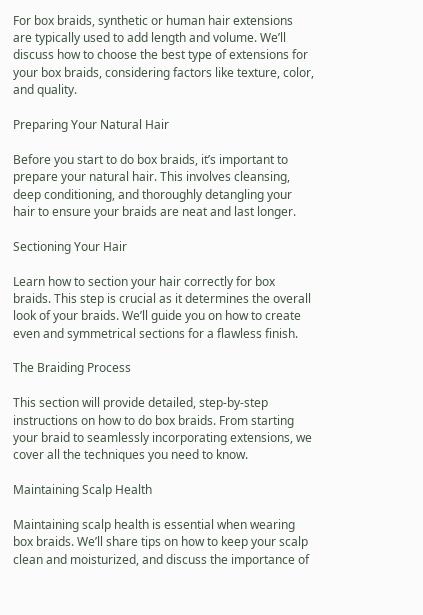For box braids, synthetic or human hair extensions are typically used to add length and volume. We’ll discuss how to choose the best type of extensions for your box braids, considering factors like texture, color, and quality.

Preparing Your Natural Hair

Before you start to do box braids, it’s important to prepare your natural hair. This involves cleansing, deep conditioning, and thoroughly detangling your hair to ensure your braids are neat and last longer.

Sectioning Your Hair

Learn how to section your hair correctly for box braids. This step is crucial as it determines the overall look of your braids. We’ll guide you on how to create even and symmetrical sections for a flawless finish.

The Braiding Process

This section will provide detailed, step-by-step instructions on how to do box braids. From starting your braid to seamlessly incorporating extensions, we cover all the techniques you need to know.

Maintaining Scalp Health

Maintaining scalp health is essential when wearing box braids. We’ll share tips on how to keep your scalp clean and moisturized, and discuss the importance of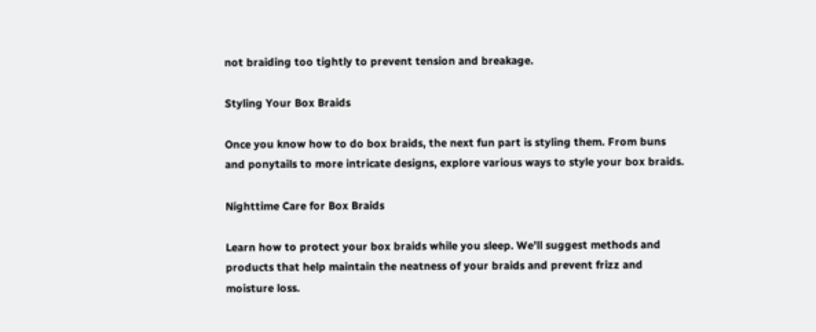not braiding too tightly to prevent tension and breakage.

Styling Your Box Braids

Once you know how to do box braids, the next fun part is styling them. From buns and ponytails to more intricate designs, explore various ways to style your box braids.

Nighttime Care for Box Braids

Learn how to protect your box braids while you sleep. We’ll suggest methods and products that help maintain the neatness of your braids and prevent frizz and moisture loss.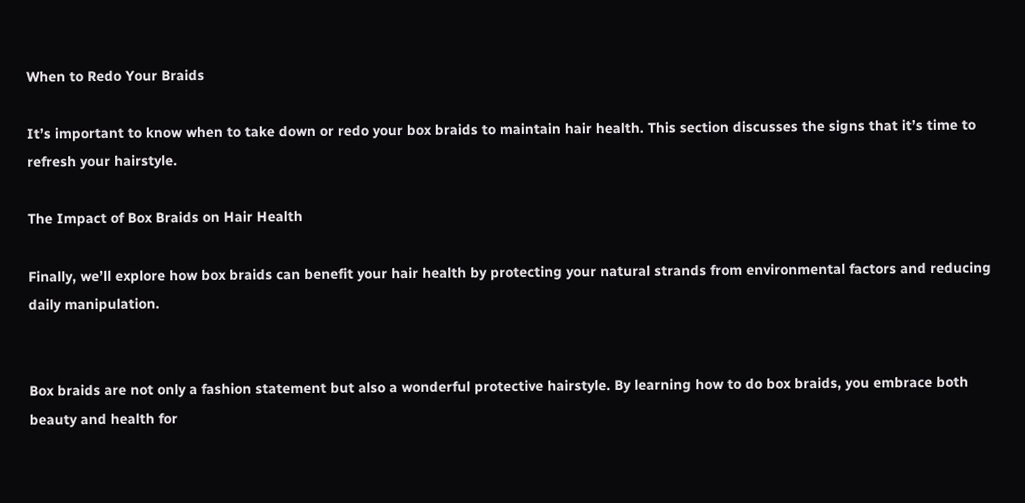When to Redo Your Braids

It’s important to know when to take down or redo your box braids to maintain hair health. This section discusses the signs that it’s time to refresh your hairstyle.

The Impact of Box Braids on Hair Health

Finally, we’ll explore how box braids can benefit your hair health by protecting your natural strands from environmental factors and reducing daily manipulation.


Box braids are not only a fashion statement but also a wonderful protective hairstyle. By learning how to do box braids, you embrace both beauty and health for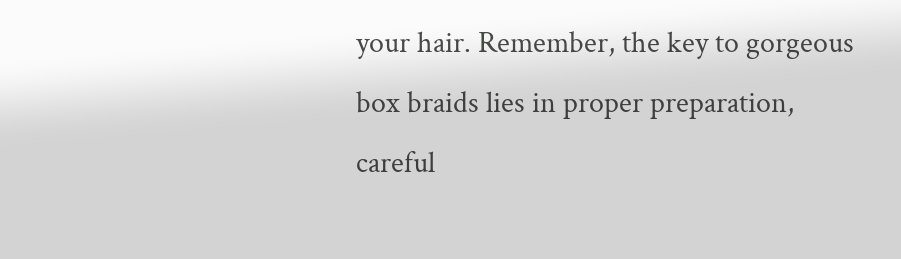your hair. Remember, the key to gorgeous box braids lies in proper preparation, careful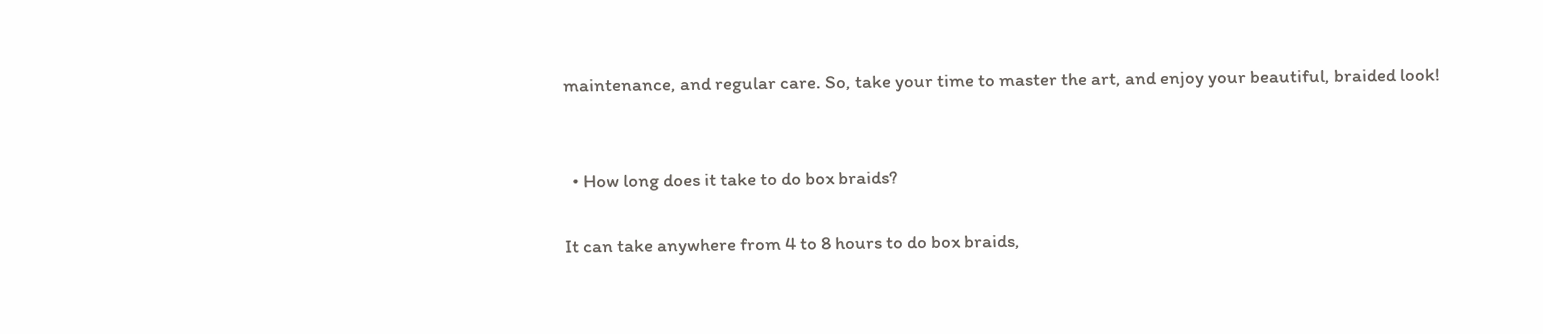maintenance, and regular care. So, take your time to master the art, and enjoy your beautiful, braided look!


  • How long does it take to do box braids?

It can take anywhere from 4 to 8 hours to do box braids,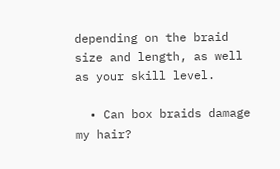depending on the braid size and length, as well as your skill level.

  • Can box braids damage my hair?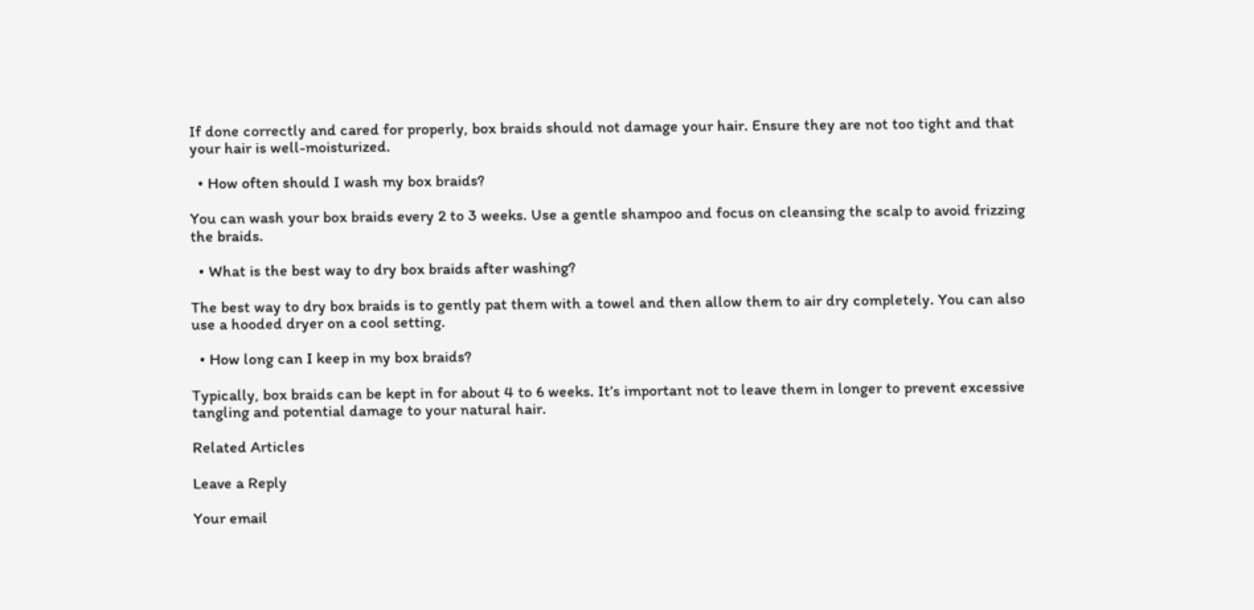If done correctly and cared for properly, box braids should not damage your hair. Ensure they are not too tight and that your hair is well-moisturized.

  • How often should I wash my box braids?

You can wash your box braids every 2 to 3 weeks. Use a gentle shampoo and focus on cleansing the scalp to avoid frizzing the braids.

  • What is the best way to dry box braids after washing?

The best way to dry box braids is to gently pat them with a towel and then allow them to air dry completely. You can also use a hooded dryer on a cool setting.

  • How long can I keep in my box braids?

Typically, box braids can be kept in for about 4 to 6 weeks. It’s important not to leave them in longer to prevent excessive tangling and potential damage to your natural hair.

Related Articles

Leave a Reply

Your email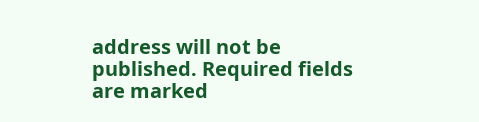address will not be published. Required fields are marked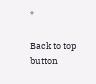*

Back to top button